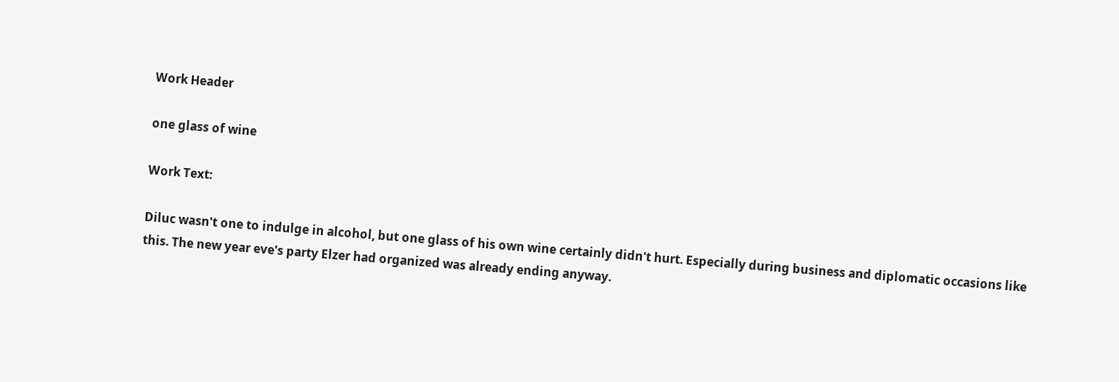Work Header

one glass of wine

Work Text:

Diluc wasn't one to indulge in alcohol, but one glass of his own wine certainly didn't hurt. Especially during business and diplomatic occasions like this. The new year eve's party Elzer had organized was already ending anyway.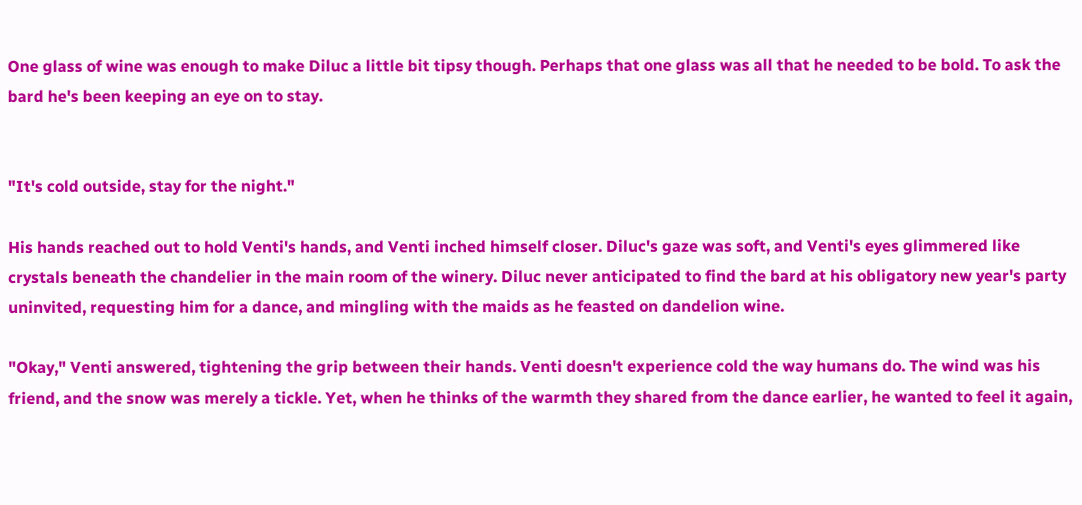One glass of wine was enough to make Diluc a little bit tipsy though. Perhaps that one glass was all that he needed to be bold. To ask the bard he's been keeping an eye on to stay.


"It's cold outside, stay for the night."

His hands reached out to hold Venti's hands, and Venti inched himself closer. Diluc's gaze was soft, and Venti's eyes glimmered like crystals beneath the chandelier in the main room of the winery. Diluc never anticipated to find the bard at his obligatory new year's party uninvited, requesting him for a dance, and mingling with the maids as he feasted on dandelion wine.

"Okay," Venti answered, tightening the grip between their hands. Venti doesn't experience cold the way humans do. The wind was his friend, and the snow was merely a tickle. Yet, when he thinks of the warmth they shared from the dance earlier, he wanted to feel it again,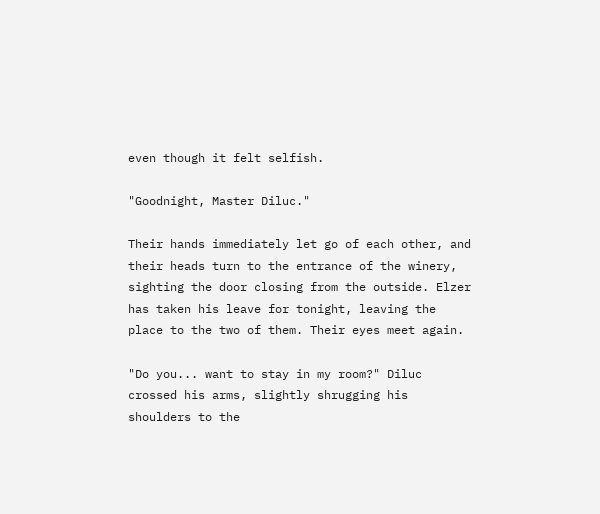even though it felt selfish.

"Goodnight, Master Diluc."

Their hands immediately let go of each other, and their heads turn to the entrance of the winery, sighting the door closing from the outside. Elzer has taken his leave for tonight, leaving the place to the two of them. Their eyes meet again.

"Do you... want to stay in my room?" Diluc crossed his arms, slightly shrugging his shoulders to the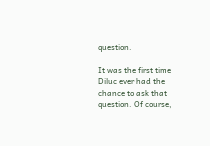question.

It was the first time Diluc ever had the chance to ask that question. Of course,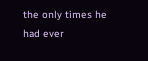the only times he had ever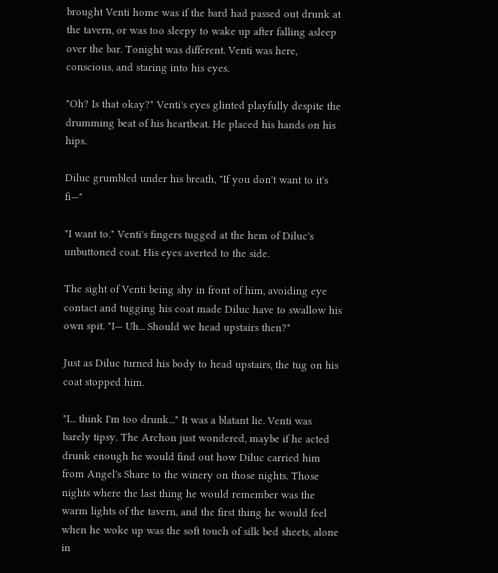brought Venti home was if the bard had passed out drunk at the tavern, or was too sleepy to wake up after falling asleep over the bar. Tonight was different. Venti was here, conscious, and staring into his eyes.

"Oh? Is that okay?" Venti's eyes glinted playfully despite the drumming beat of his heartbeat. He placed his hands on his hips.

Diluc grumbled under his breath, "If you don't want to it's fi—"

"I want to." Venti's fingers tugged at the hem of Diluc's unbuttoned coat. His eyes averted to the side.

The sight of Venti being shy in front of him, avoiding eye contact and tugging his coat made Diluc have to swallow his own spit. "I— Uh... Should we head upstairs then?"

Just as Diluc turned his body to head upstairs, the tug on his coat stopped him.

"I... think I'm too drunk..." It was a blatant lie. Venti was barely tipsy. The Archon just wondered, maybe if he acted drunk enough he would find out how Diluc carried him from Angel's Share to the winery on those nights. Those nights where the last thing he would remember was the warm lights of the tavern, and the first thing he would feel when he woke up was the soft touch of silk bed sheets, alone in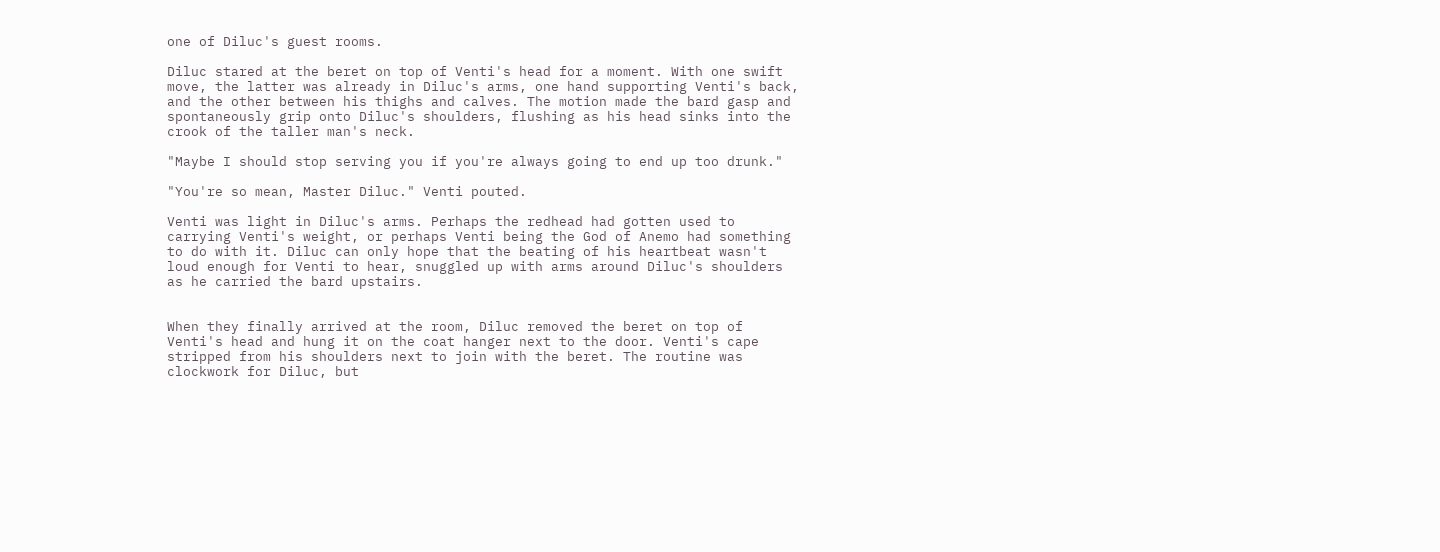one of Diluc's guest rooms.

Diluc stared at the beret on top of Venti's head for a moment. With one swift move, the latter was already in Diluc's arms, one hand supporting Venti's back, and the other between his thighs and calves. The motion made the bard gasp and spontaneously grip onto Diluc's shoulders, flushing as his head sinks into the crook of the taller man's neck.

"Maybe I should stop serving you if you're always going to end up too drunk."

"You're so mean, Master Diluc." Venti pouted.

Venti was light in Diluc's arms. Perhaps the redhead had gotten used to carrying Venti's weight, or perhaps Venti being the God of Anemo had something to do with it. Diluc can only hope that the beating of his heartbeat wasn't loud enough for Venti to hear, snuggled up with arms around Diluc's shoulders as he carried the bard upstairs.


When they finally arrived at the room, Diluc removed the beret on top of Venti's head and hung it on the coat hanger next to the door. Venti's cape stripped from his shoulders next to join with the beret. The routine was clockwork for Diluc, but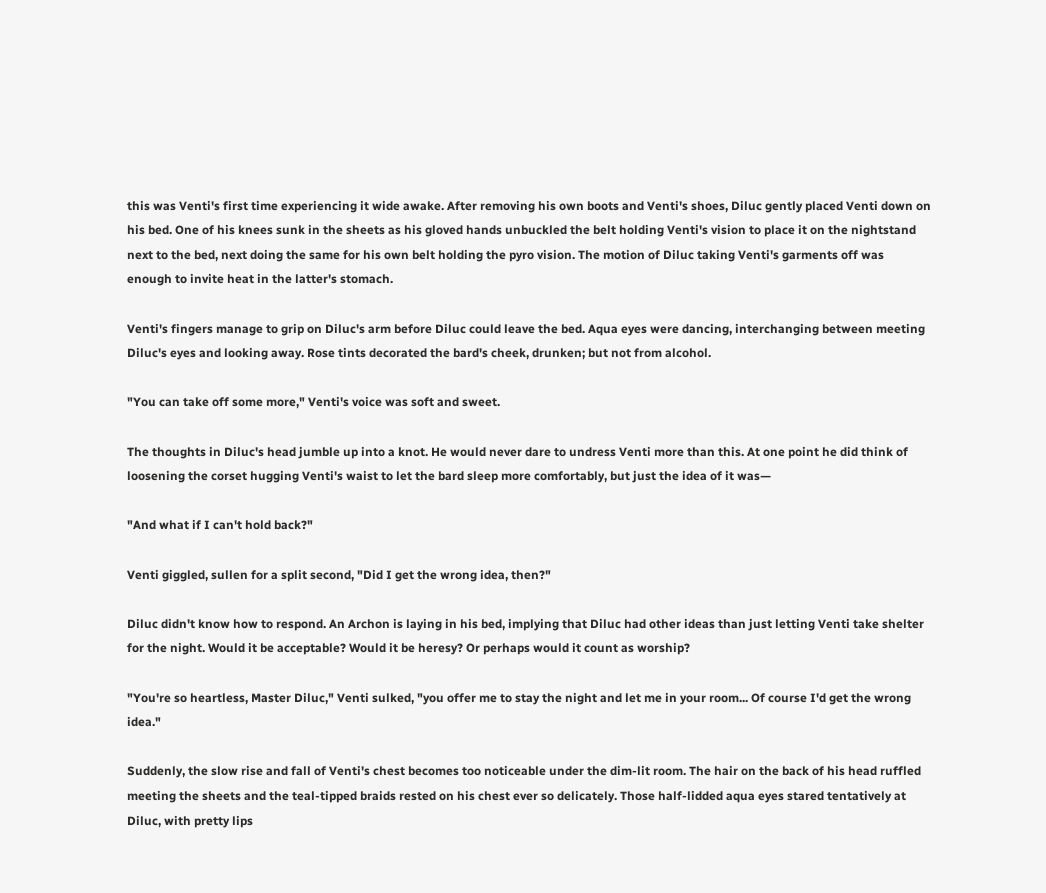this was Venti's first time experiencing it wide awake. After removing his own boots and Venti's shoes, Diluc gently placed Venti down on his bed. One of his knees sunk in the sheets as his gloved hands unbuckled the belt holding Venti's vision to place it on the nightstand next to the bed, next doing the same for his own belt holding the pyro vision. The motion of Diluc taking Venti's garments off was enough to invite heat in the latter's stomach.

Venti's fingers manage to grip on Diluc's arm before Diluc could leave the bed. Aqua eyes were dancing, interchanging between meeting Diluc's eyes and looking away. Rose tints decorated the bard's cheek, drunken; but not from alcohol.

"You can take off some more," Venti's voice was soft and sweet.

The thoughts in Diluc's head jumble up into a knot. He would never dare to undress Venti more than this. At one point he did think of loosening the corset hugging Venti's waist to let the bard sleep more comfortably, but just the idea of it was—

"And what if I can't hold back?"

Venti giggled, sullen for a split second, "Did I get the wrong idea, then?"

Diluc didn't know how to respond. An Archon is laying in his bed, implying that Diluc had other ideas than just letting Venti take shelter for the night. Would it be acceptable? Would it be heresy? Or perhaps would it count as worship?

"You're so heartless, Master Diluc," Venti sulked, "you offer me to stay the night and let me in your room... Of course I'd get the wrong idea."

Suddenly, the slow rise and fall of Venti's chest becomes too noticeable under the dim-lit room. The hair on the back of his head ruffled meeting the sheets and the teal-tipped braids rested on his chest ever so delicately. Those half-lidded aqua eyes stared tentatively at Diluc, with pretty lips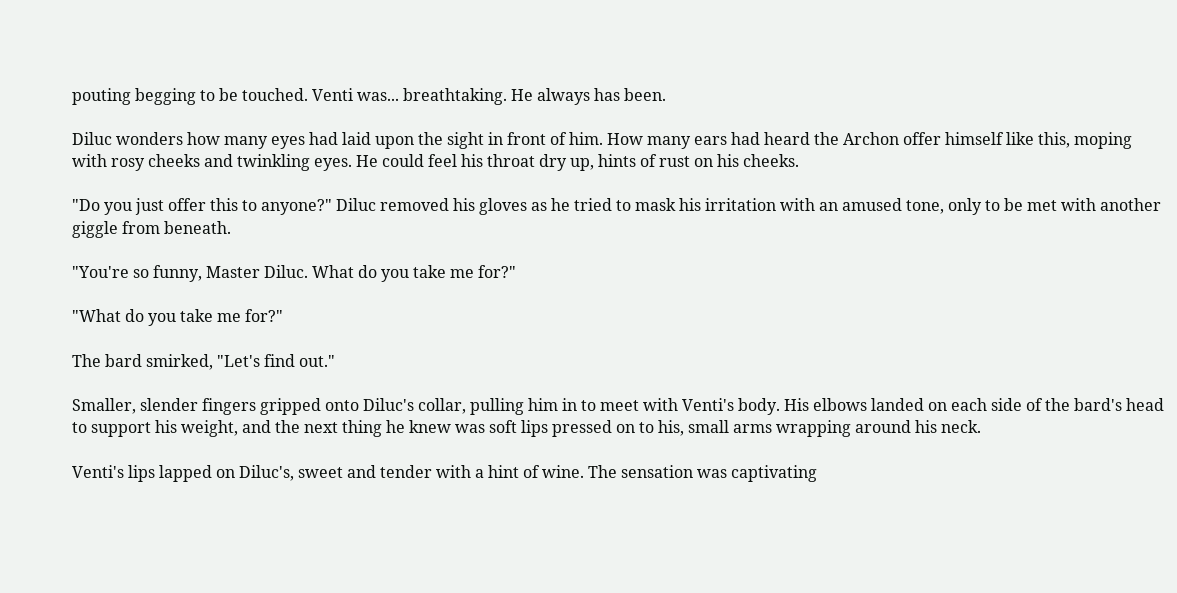pouting begging to be touched. Venti was... breathtaking. He always has been.

Diluc wonders how many eyes had laid upon the sight in front of him. How many ears had heard the Archon offer himself like this, moping with rosy cheeks and twinkling eyes. He could feel his throat dry up, hints of rust on his cheeks.

"Do you just offer this to anyone?" Diluc removed his gloves as he tried to mask his irritation with an amused tone, only to be met with another giggle from beneath.

"You're so funny, Master Diluc. What do you take me for?"

"What do you take me for?"

The bard smirked, "Let's find out."

Smaller, slender fingers gripped onto Diluc's collar, pulling him in to meet with Venti's body. His elbows landed on each side of the bard's head to support his weight, and the next thing he knew was soft lips pressed on to his, small arms wrapping around his neck.

Venti's lips lapped on Diluc's, sweet and tender with a hint of wine. The sensation was captivating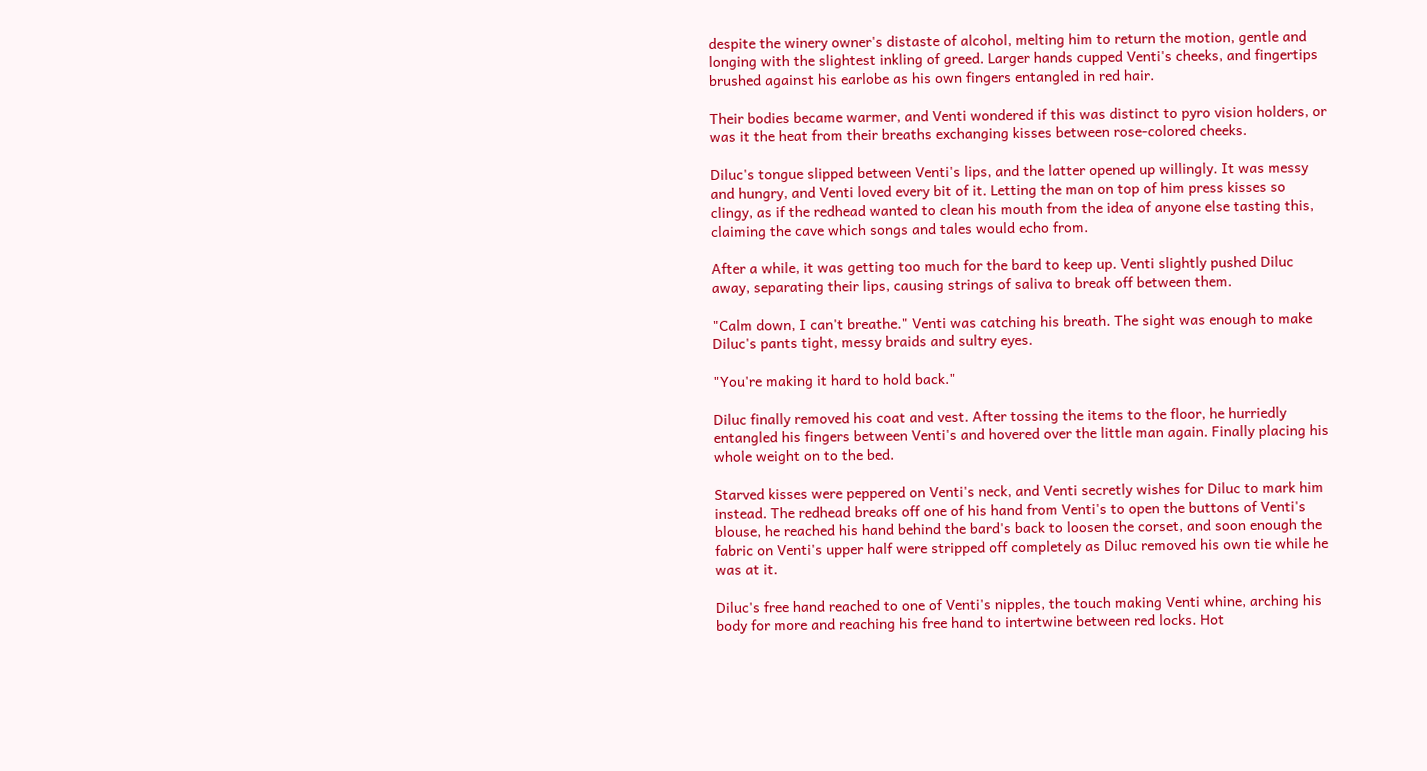despite the winery owner's distaste of alcohol, melting him to return the motion, gentle and longing with the slightest inkling of greed. Larger hands cupped Venti's cheeks, and fingertips brushed against his earlobe as his own fingers entangled in red hair.

Their bodies became warmer, and Venti wondered if this was distinct to pyro vision holders, or was it the heat from their breaths exchanging kisses between rose-colored cheeks.

Diluc's tongue slipped between Venti's lips, and the latter opened up willingly. It was messy and hungry, and Venti loved every bit of it. Letting the man on top of him press kisses so clingy, as if the redhead wanted to clean his mouth from the idea of anyone else tasting this, claiming the cave which songs and tales would echo from.

After a while, it was getting too much for the bard to keep up. Venti slightly pushed Diluc away, separating their lips, causing strings of saliva to break off between them.

"Calm down, I can't breathe." Venti was catching his breath. The sight was enough to make Diluc's pants tight, messy braids and sultry eyes.

"You're making it hard to hold back."

Diluc finally removed his coat and vest. After tossing the items to the floor, he hurriedly entangled his fingers between Venti's and hovered over the little man again. Finally placing his whole weight on to the bed.

Starved kisses were peppered on Venti's neck, and Venti secretly wishes for Diluc to mark him instead. The redhead breaks off one of his hand from Venti's to open the buttons of Venti's blouse, he reached his hand behind the bard's back to loosen the corset, and soon enough the fabric on Venti's upper half were stripped off completely as Diluc removed his own tie while he was at it.

Diluc's free hand reached to one of Venti's nipples, the touch making Venti whine, arching his body for more and reaching his free hand to intertwine between red locks. Hot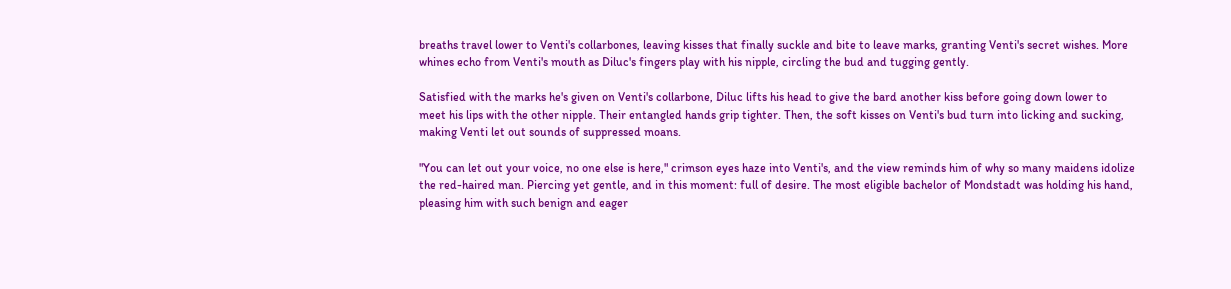breaths travel lower to Venti's collarbones, leaving kisses that finally suckle and bite to leave marks, granting Venti's secret wishes. More whines echo from Venti's mouth as Diluc's fingers play with his nipple, circling the bud and tugging gently.

Satisfied with the marks he's given on Venti's collarbone, Diluc lifts his head to give the bard another kiss before going down lower to meet his lips with the other nipple. Their entangled hands grip tighter. Then, the soft kisses on Venti's bud turn into licking and sucking, making Venti let out sounds of suppressed moans.

"You can let out your voice, no one else is here," crimson eyes haze into Venti's, and the view reminds him of why so many maidens idolize the red-haired man. Piercing yet gentle, and in this moment: full of desire. The most eligible bachelor of Mondstadt was holding his hand, pleasing him with such benign and eager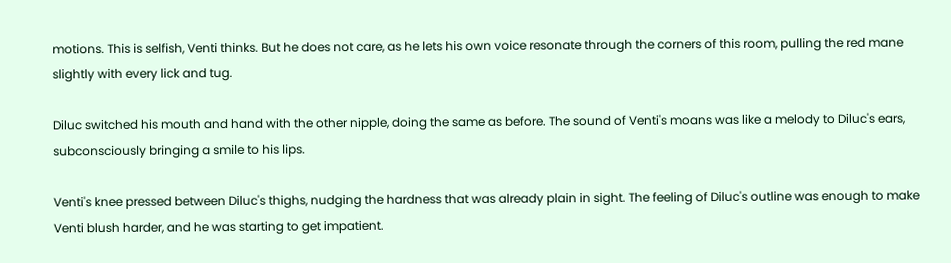motions. This is selfish, Venti thinks. But he does not care, as he lets his own voice resonate through the corners of this room, pulling the red mane slightly with every lick and tug.

Diluc switched his mouth and hand with the other nipple, doing the same as before. The sound of Venti's moans was like a melody to Diluc's ears, subconsciously bringing a smile to his lips.

Venti's knee pressed between Diluc's thighs, nudging the hardness that was already plain in sight. The feeling of Diluc's outline was enough to make Venti blush harder, and he was starting to get impatient.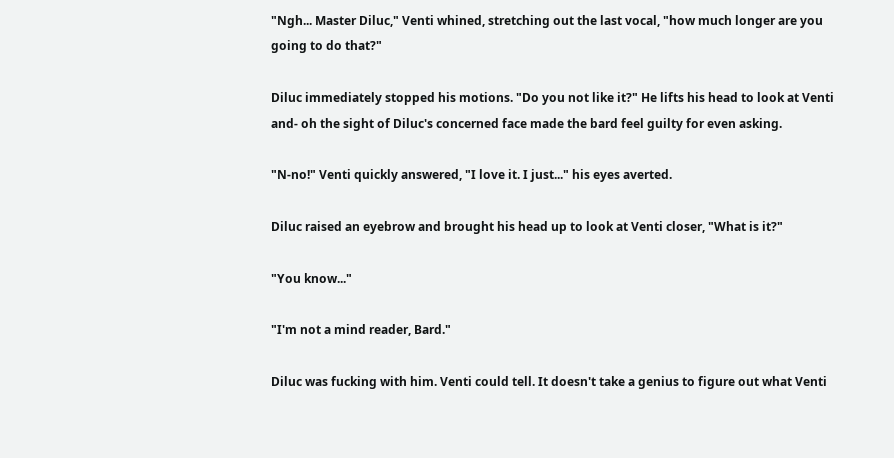"Ngh... Master Diluc," Venti whined, stretching out the last vocal, "how much longer are you going to do that?"

Diluc immediately stopped his motions. "Do you not like it?" He lifts his head to look at Venti and- oh the sight of Diluc's concerned face made the bard feel guilty for even asking.

"N-no!" Venti quickly answered, "I love it. I just..." his eyes averted.

Diluc raised an eyebrow and brought his head up to look at Venti closer, "What is it?"

"You know..."

"I'm not a mind reader, Bard."

Diluc was fucking with him. Venti could tell. It doesn't take a genius to figure out what Venti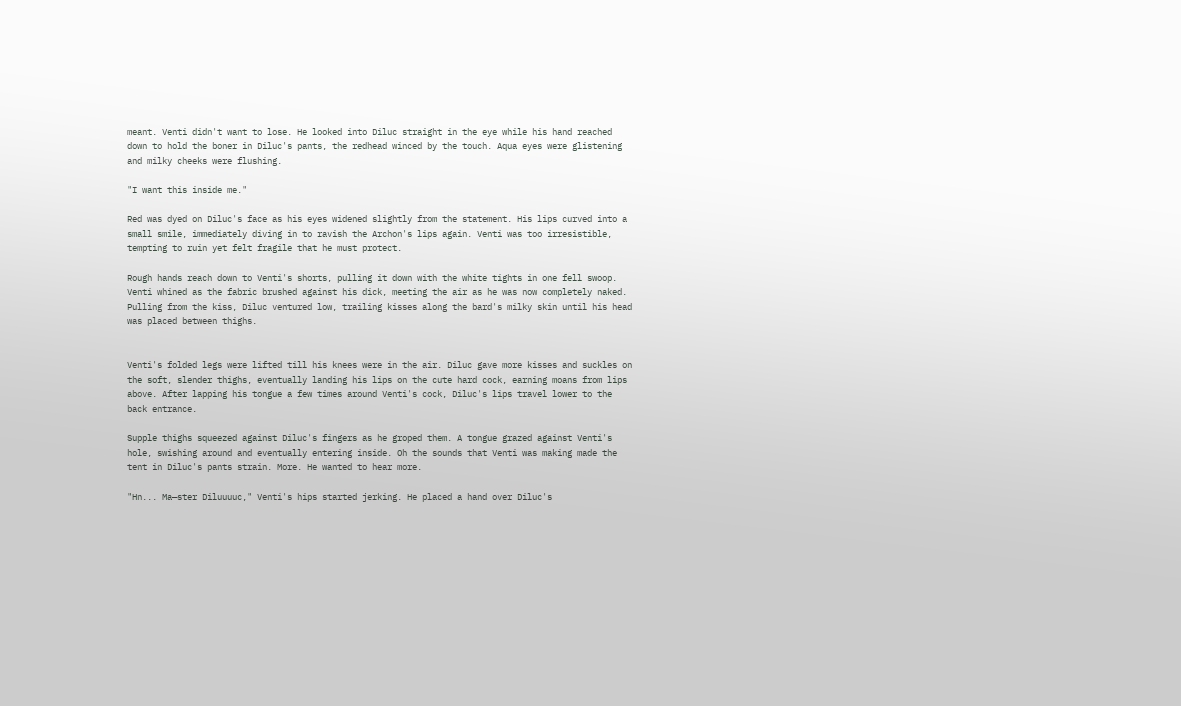meant. Venti didn't want to lose. He looked into Diluc straight in the eye while his hand reached down to hold the boner in Diluc's pants, the redhead winced by the touch. Aqua eyes were glistening and milky cheeks were flushing.

"I want this inside me."

Red was dyed on Diluc's face as his eyes widened slightly from the statement. His lips curved into a small smile, immediately diving in to ravish the Archon's lips again. Venti was too irresistible, tempting to ruin yet felt fragile that he must protect.

Rough hands reach down to Venti's shorts, pulling it down with the white tights in one fell swoop. Venti whined as the fabric brushed against his dick, meeting the air as he was now completely naked. Pulling from the kiss, Diluc ventured low, trailing kisses along the bard's milky skin until his head was placed between thighs.


Venti's folded legs were lifted till his knees were in the air. Diluc gave more kisses and suckles on the soft, slender thighs, eventually landing his lips on the cute hard cock, earning moans from lips above. After lapping his tongue a few times around Venti's cock, Diluc's lips travel lower to the back entrance.

Supple thighs squeezed against Diluc's fingers as he groped them. A tongue grazed against Venti's hole, swishing around and eventually entering inside. Oh the sounds that Venti was making made the tent in Diluc's pants strain. More. He wanted to hear more.

"Hn... Ma—ster Diluuuuc," Venti's hips started jerking. He placed a hand over Diluc's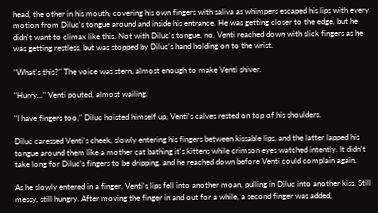head, the other in his mouth, covering his own fingers with saliva as whimpers escaped his lips with every motion from Diluc's tongue around and inside his entrance. He was getting closer to the edge, but he didn't want to climax like this. Not with Diluc's tongue, no. Venti reached down with slick fingers as he was getting restless, but was stopped by Diluc's hand holding on to the wrist.

"What's this?" The voice was stern, almost enough to make Venti shiver.

"Hurry..." Venti pouted, almost wailing.

"I have fingers too," Diluc hoisted himself up, Venti's calves rested on top of his shoulders.

Diluc caressed Venti's cheek, slowly entering his fingers between kissable lips, and the latter lapped his tongue around them like a mother cat bathing it's kittens while crimson eyes watched intently. It didn't take long for Diluc's fingers to be dripping, and he reached down before Venti could complain again.

As he slowly entered in a finger, Venti's lips fell into another moan, pulling in Diluc into another kiss. Still messy, still hungry. After moving the finger in and out for a while, a second finger was added,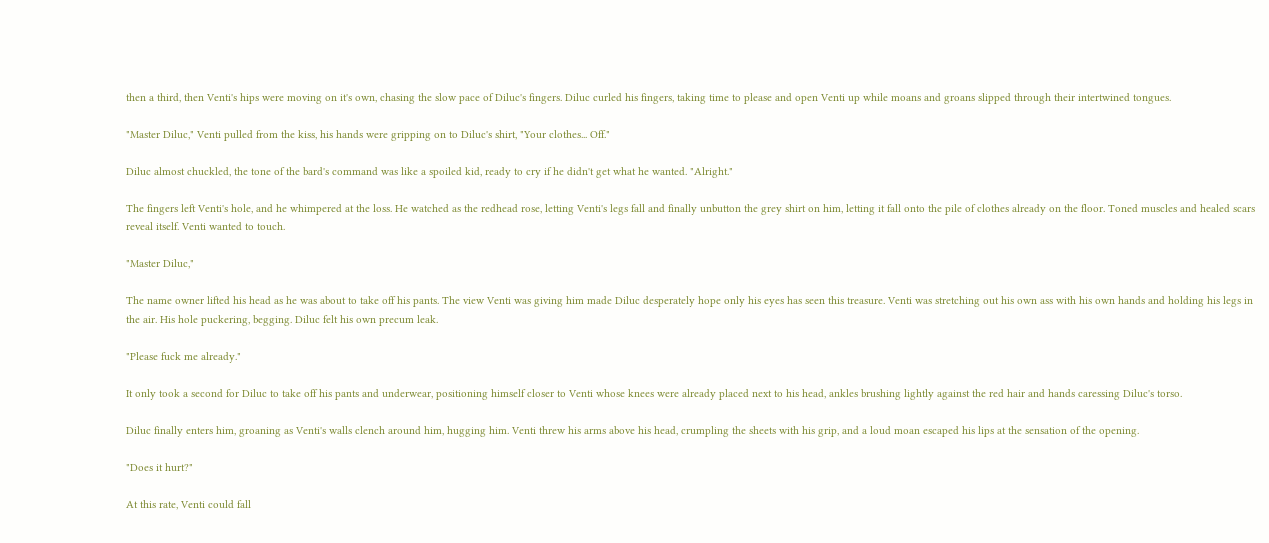then a third, then Venti's hips were moving on it's own, chasing the slow pace of Diluc's fingers. Diluc curled his fingers, taking time to please and open Venti up while moans and groans slipped through their intertwined tongues.

"Master Diluc," Venti pulled from the kiss, his hands were gripping on to Diluc's shirt, "Your clothes... Off."

Diluc almost chuckled, the tone of the bard's command was like a spoiled kid, ready to cry if he didn't get what he wanted. "Alright."

The fingers left Venti's hole, and he whimpered at the loss. He watched as the redhead rose, letting Venti's legs fall and finally unbutton the grey shirt on him, letting it fall onto the pile of clothes already on the floor. Toned muscles and healed scars reveal itself. Venti wanted to touch.

"Master Diluc,"

The name owner lifted his head as he was about to take off his pants. The view Venti was giving him made Diluc desperately hope only his eyes has seen this treasure. Venti was stretching out his own ass with his own hands and holding his legs in the air. His hole puckering, begging. Diluc felt his own precum leak.

"Please fuck me already."

It only took a second for Diluc to take off his pants and underwear, positioning himself closer to Venti whose knees were already placed next to his head, ankles brushing lightly against the red hair and hands caressing Diluc's torso.

Diluc finally enters him, groaning as Venti's walls clench around him, hugging him. Venti threw his arms above his head, crumpling the sheets with his grip, and a loud moan escaped his lips at the sensation of the opening.

"Does it hurt?"

At this rate, Venti could fall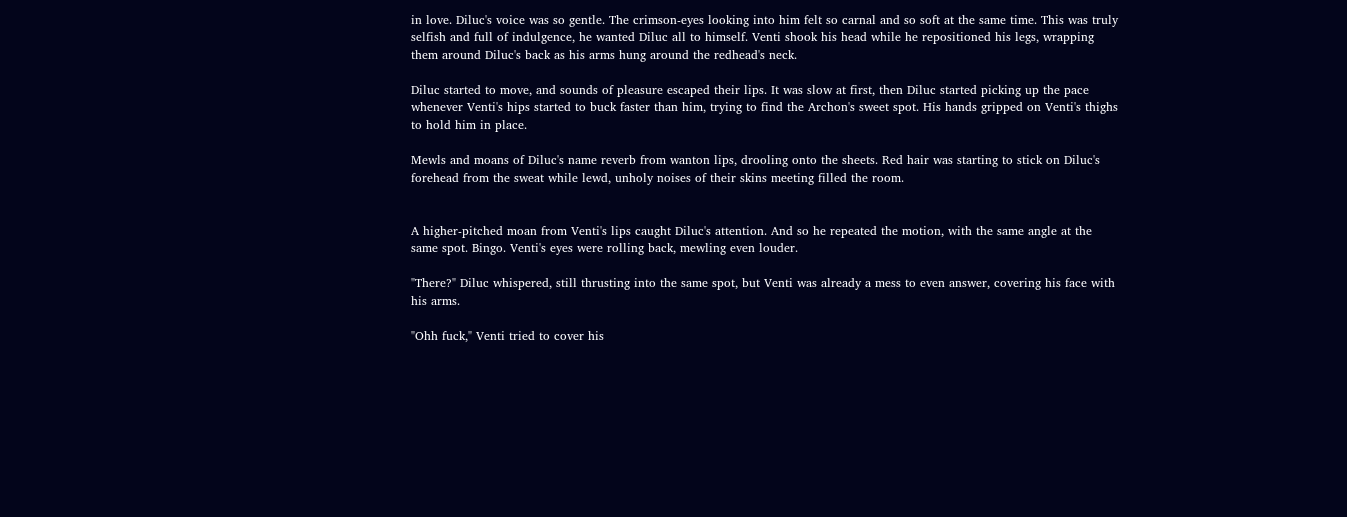in love. Diluc's voice was so gentle. The crimson-eyes looking into him felt so carnal and so soft at the same time. This was truly selfish and full of indulgence, he wanted Diluc all to himself. Venti shook his head while he repositioned his legs, wrapping them around Diluc's back as his arms hung around the redhead's neck.

Diluc started to move, and sounds of pleasure escaped their lips. It was slow at first, then Diluc started picking up the pace whenever Venti's hips started to buck faster than him, trying to find the Archon's sweet spot. His hands gripped on Venti's thighs to hold him in place.

Mewls and moans of Diluc's name reverb from wanton lips, drooling onto the sheets. Red hair was starting to stick on Diluc's forehead from the sweat while lewd, unholy noises of their skins meeting filled the room.


A higher-pitched moan from Venti's lips caught Diluc's attention. And so he repeated the motion, with the same angle at the same spot. Bingo. Venti's eyes were rolling back, mewling even louder.

"There?" Diluc whispered, still thrusting into the same spot, but Venti was already a mess to even answer, covering his face with his arms.

"Ohh fuck," Venti tried to cover his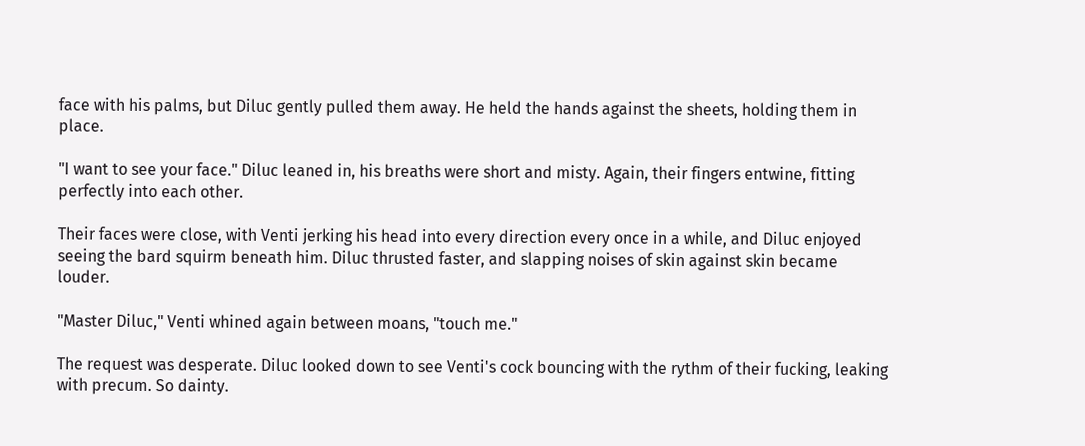face with his palms, but Diluc gently pulled them away. He held the hands against the sheets, holding them in place.

"I want to see your face." Diluc leaned in, his breaths were short and misty. Again, their fingers entwine, fitting perfectly into each other.

Their faces were close, with Venti jerking his head into every direction every once in a while, and Diluc enjoyed seeing the bard squirm beneath him. Diluc thrusted faster, and slapping noises of skin against skin became louder.

"Master Diluc," Venti whined again between moans, "touch me."

The request was desperate. Diluc looked down to see Venti's cock bouncing with the rythm of their fucking, leaking with precum. So dainty.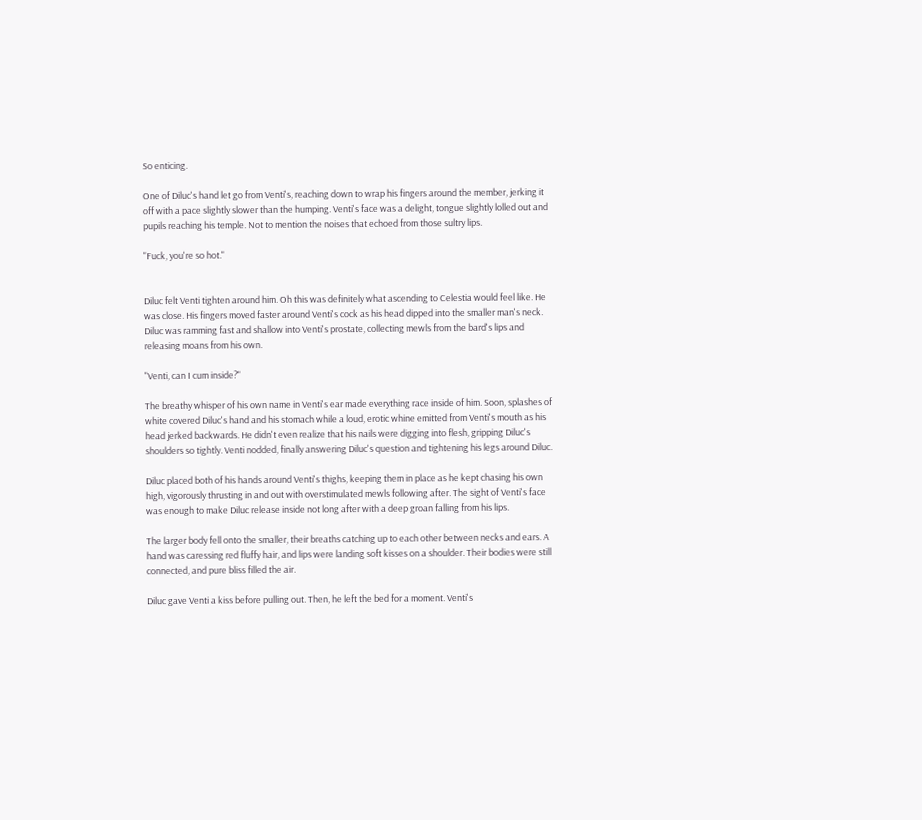So enticing.

One of Diluc's hand let go from Venti's, reaching down to wrap his fingers around the member, jerking it off with a pace slightly slower than the humping. Venti's face was a delight, tongue slightly lolled out and pupils reaching his temple. Not to mention the noises that echoed from those sultry lips.

"Fuck, you're so hot."


Diluc felt Venti tighten around him. Oh this was definitely what ascending to Celestia would feel like. He was close. His fingers moved faster around Venti's cock as his head dipped into the smaller man's neck. Diluc was ramming fast and shallow into Venti's prostate, collecting mewls from the bard's lips and releasing moans from his own.

"Venti, can I cum inside?"

The breathy whisper of his own name in Venti's ear made everything race inside of him. Soon, splashes of white covered Diluc's hand and his stomach while a loud, erotic whine emitted from Venti's mouth as his head jerked backwards. He didn't even realize that his nails were digging into flesh, gripping Diluc's shoulders so tightly. Venti nodded, finally answering Diluc's question and tightening his legs around Diluc.

Diluc placed both of his hands around Venti's thighs, keeping them in place as he kept chasing his own high, vigorously thrusting in and out with overstimulated mewls following after. The sight of Venti's face was enough to make Diluc release inside not long after with a deep groan falling from his lips.

The larger body fell onto the smaller, their breaths catching up to each other between necks and ears. A hand was caressing red fluffy hair, and lips were landing soft kisses on a shoulder. Their bodies were still connected, and pure bliss filled the air.

Diluc gave Venti a kiss before pulling out. Then, he left the bed for a moment. Venti's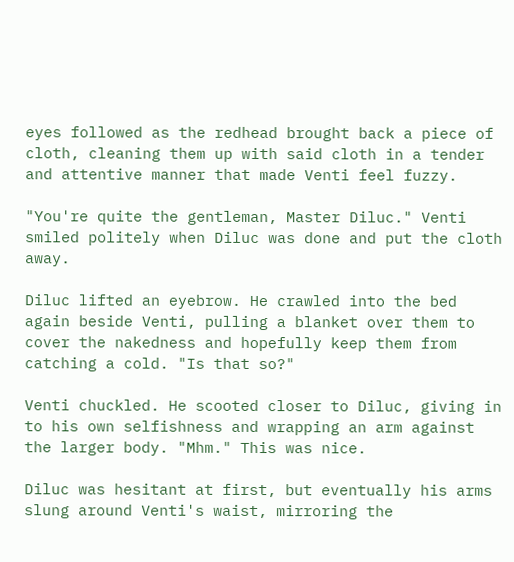eyes followed as the redhead brought back a piece of cloth, cleaning them up with said cloth in a tender and attentive manner that made Venti feel fuzzy.

"You're quite the gentleman, Master Diluc." Venti smiled politely when Diluc was done and put the cloth away.

Diluc lifted an eyebrow. He crawled into the bed again beside Venti, pulling a blanket over them to cover the nakedness and hopefully keep them from catching a cold. "Is that so?"

Venti chuckled. He scooted closer to Diluc, giving in to his own selfishness and wrapping an arm against the larger body. "Mhm." This was nice.

Diluc was hesitant at first, but eventually his arms slung around Venti's waist, mirroring the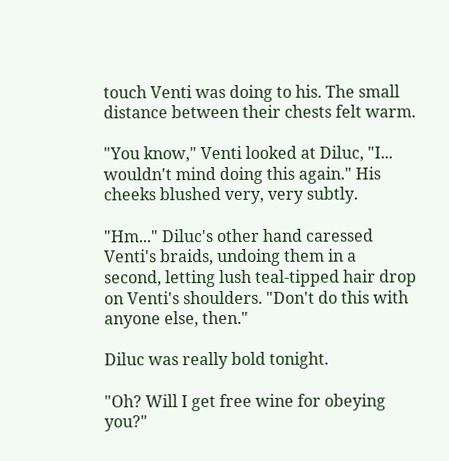touch Venti was doing to his. The small distance between their chests felt warm.

"You know," Venti looked at Diluc, "I... wouldn't mind doing this again." His cheeks blushed very, very subtly.

"Hm..." Diluc's other hand caressed Venti's braids, undoing them in a second, letting lush teal-tipped hair drop on Venti's shoulders. "Don't do this with anyone else, then."

Diluc was really bold tonight.

"Oh? Will I get free wine for obeying you?"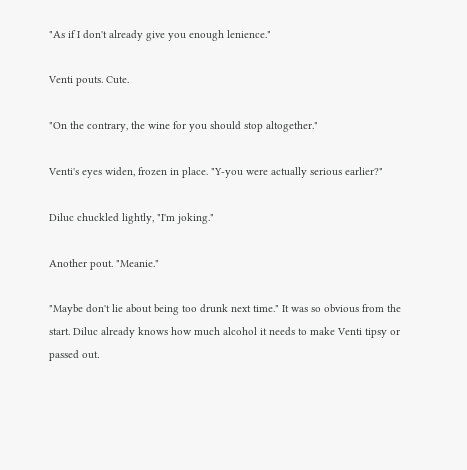"As if I don't already give you enough lenience."

Venti pouts. Cute.

"On the contrary, the wine for you should stop altogether."

Venti's eyes widen, frozen in place. "Y-you were actually serious earlier?"

Diluc chuckled lightly, "I'm joking."

Another pout. "Meanie."

"Maybe don't lie about being too drunk next time." It was so obvious from the start. Diluc already knows how much alcohol it needs to make Venti tipsy or passed out.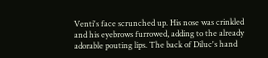Venti's face scrunched up. His nose was crinkled and his eyebrows furrowed, adding to the already adorable pouting lips. The back of Diluc's hand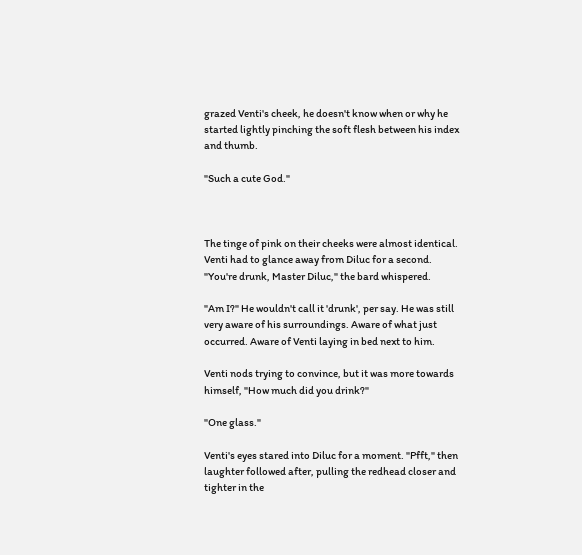grazed Venti's cheek, he doesn't know when or why he started lightly pinching the soft flesh between his index and thumb.

"Such a cute God."



The tinge of pink on their cheeks were almost identical. Venti had to glance away from Diluc for a second. "You're drunk, Master Diluc," the bard whispered.

"Am I?" He wouldn't call it 'drunk', per say. He was still very aware of his surroundings. Aware of what just occurred. Aware of Venti laying in bed next to him.

Venti nods trying to convince, but it was more towards himself, "How much did you drink?"

"One glass."

Venti's eyes stared into Diluc for a moment. "Pfft," then laughter followed after, pulling the redhead closer and tighter in the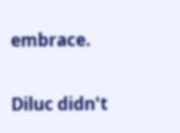embrace.

Diluc didn't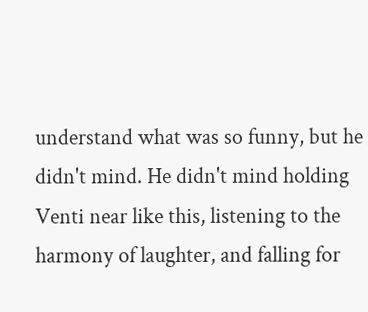understand what was so funny, but he didn't mind. He didn't mind holding Venti near like this, listening to the harmony of laughter, and falling for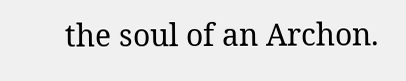the soul of an Archon.